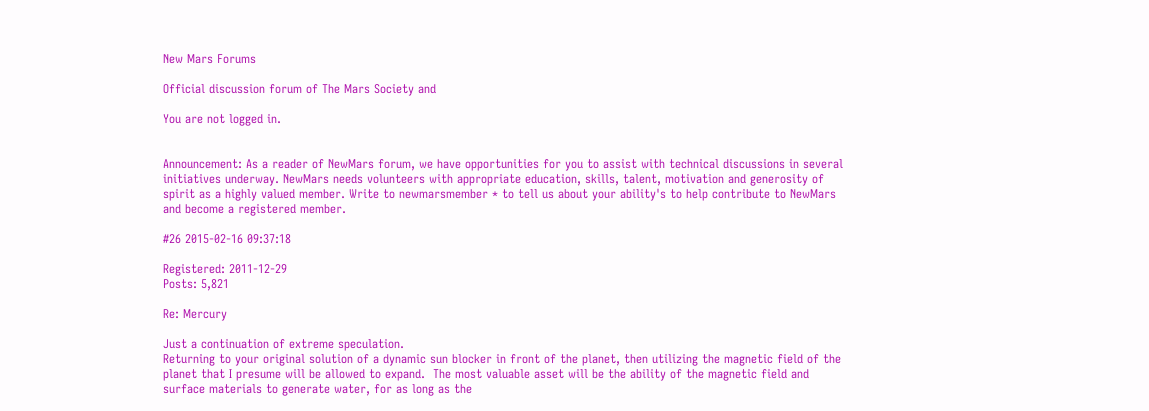New Mars Forums

Official discussion forum of The Mars Society and

You are not logged in.


Announcement: As a reader of NewMars forum, we have opportunities for you to assist with technical discussions in several initiatives underway. NewMars needs volunteers with appropriate education, skills, talent, motivation and generosity of spirit as a highly valued member. Write to newmarsmember * to tell us about your ability's to help contribute to NewMars and become a registered member.

#26 2015-02-16 09:37:18

Registered: 2011-12-29
Posts: 5,821

Re: Mercury

Just a continuation of extreme speculation.
Returning to your original solution of a dynamic sun blocker in front of the planet, then utilizing the magnetic field of the planet that I presume will be allowed to expand.  The most valuable asset will be the ability of the magnetic field and surface materials to generate water, for as long as the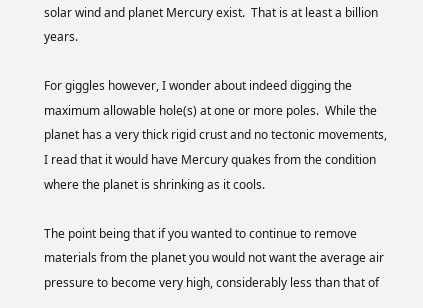solar wind and planet Mercury exist.  That is at least a billion years.

For giggles however, I wonder about indeed digging the maximum allowable hole(s) at one or more poles.  While the planet has a very thick rigid crust and no tectonic movements, I read that it would have Mercury quakes from the condition where the planet is shrinking as it cools.

The point being that if you wanted to continue to remove materials from the planet you would not want the average air pressure to become very high, considerably less than that of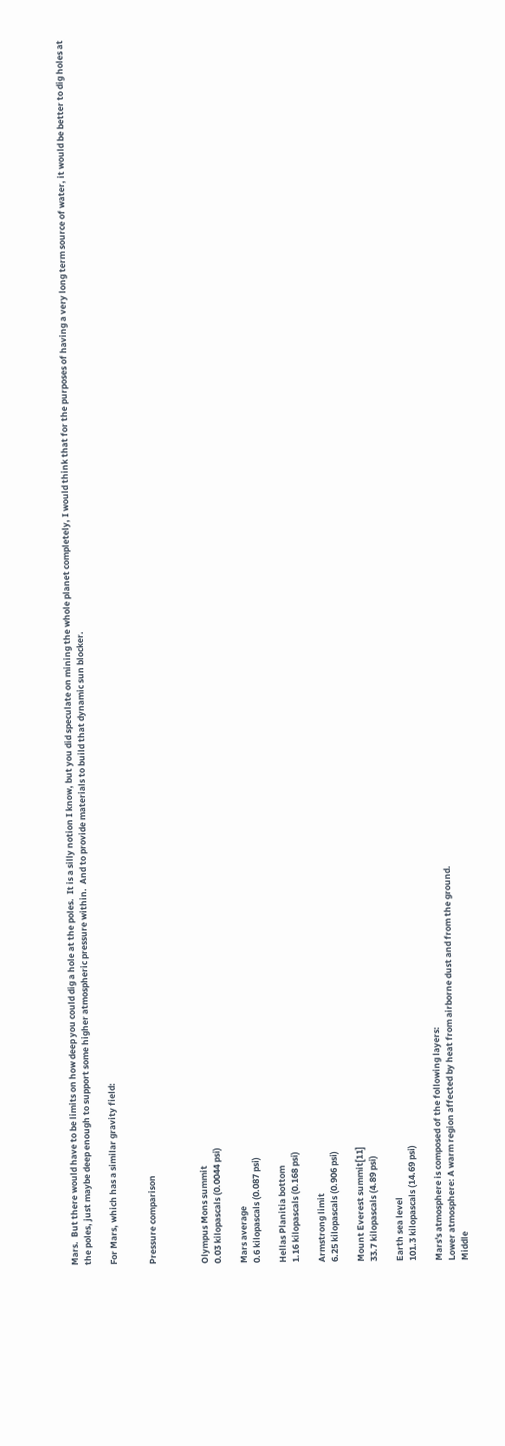Mars.  But there would have to be limits on how deep you could dig a hole at the poles.  It is a silly notion I know, but you did speculate on mining the whole planet completely, I would think that for the purposes of having a very long term source of water, it would be better to dig holes at the poles, just maybe deep enough to support some higher atmospheric pressure within.  And to provide materials to build that dynamic sun blocker.

For Mars, which has a similar gravity field:


Pressure comparison



Olympus Mons summit
0.03 kilopascals (0.0044 psi)

Mars average
0.6 kilopascals (0.087 psi)

Hellas Planitia bottom
1.16 kilopascals (0.168 psi)

Armstrong limit
6.25 kilopascals (0.906 psi)

Mount Everest summit[11]
33.7 kilopascals (4.89 psi)

Earth sea level
101.3 kilopascals (14.69 psi)

Mars's atmosphere is composed of the following layers:
Lower atmosphere: A warm region affected by heat from airborne dust and from the ground.
Middle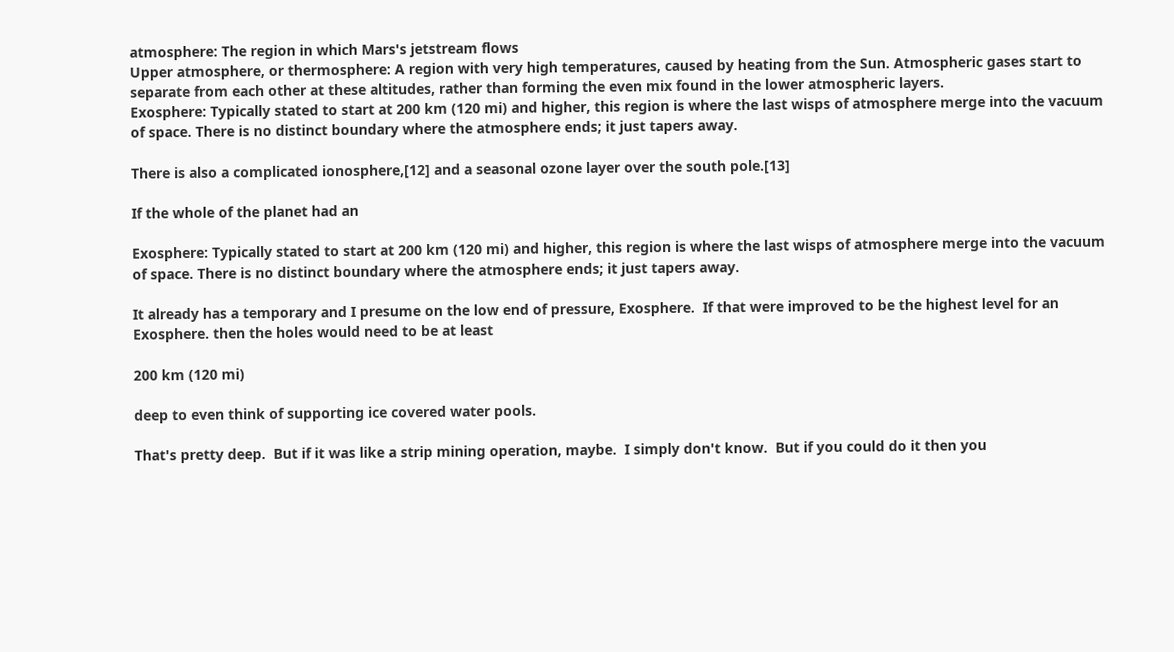atmosphere: The region in which Mars's jetstream flows
Upper atmosphere, or thermosphere: A region with very high temperatures, caused by heating from the Sun. Atmospheric gases start to separate from each other at these altitudes, rather than forming the even mix found in the lower atmospheric layers.
Exosphere: Typically stated to start at 200 km (120 mi) and higher, this region is where the last wisps of atmosphere merge into the vacuum of space. There is no distinct boundary where the atmosphere ends; it just tapers away.

There is also a complicated ionosphere,[12] and a seasonal ozone layer over the south pole.[13]

If the whole of the planet had an

Exosphere: Typically stated to start at 200 km (120 mi) and higher, this region is where the last wisps of atmosphere merge into the vacuum of space. There is no distinct boundary where the atmosphere ends; it just tapers away.

It already has a temporary and I presume on the low end of pressure, Exosphere.  If that were improved to be the highest level for an Exosphere. then the holes would need to be at least

200 km (120 mi)

deep to even think of supporting ice covered water pools.

That's pretty deep.  But if it was like a strip mining operation, maybe.  I simply don't know.  But if you could do it then you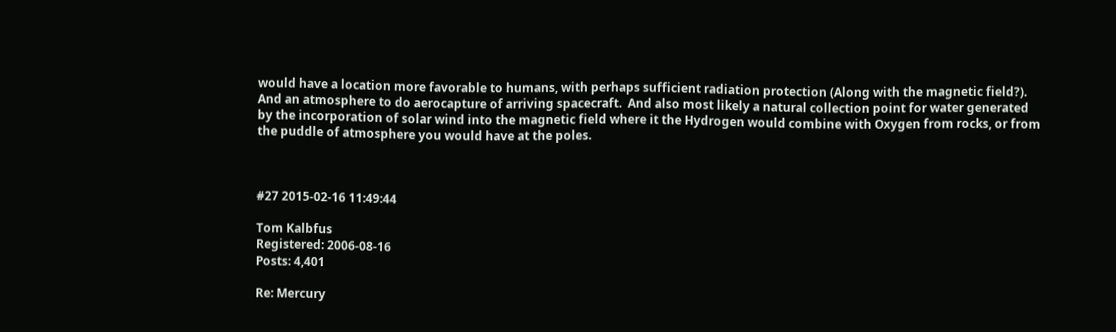would have a location more favorable to humans, with perhaps sufficient radiation protection (Along with the magnetic field?).  And an atmosphere to do aerocapture of arriving spacecraft.  And also most likely a natural collection point for water generated by the incorporation of solar wind into the magnetic field where it the Hydrogen would combine with Oxygen from rocks, or from the puddle of atmosphere you would have at the poles.



#27 2015-02-16 11:49:44

Tom Kalbfus
Registered: 2006-08-16
Posts: 4,401

Re: Mercury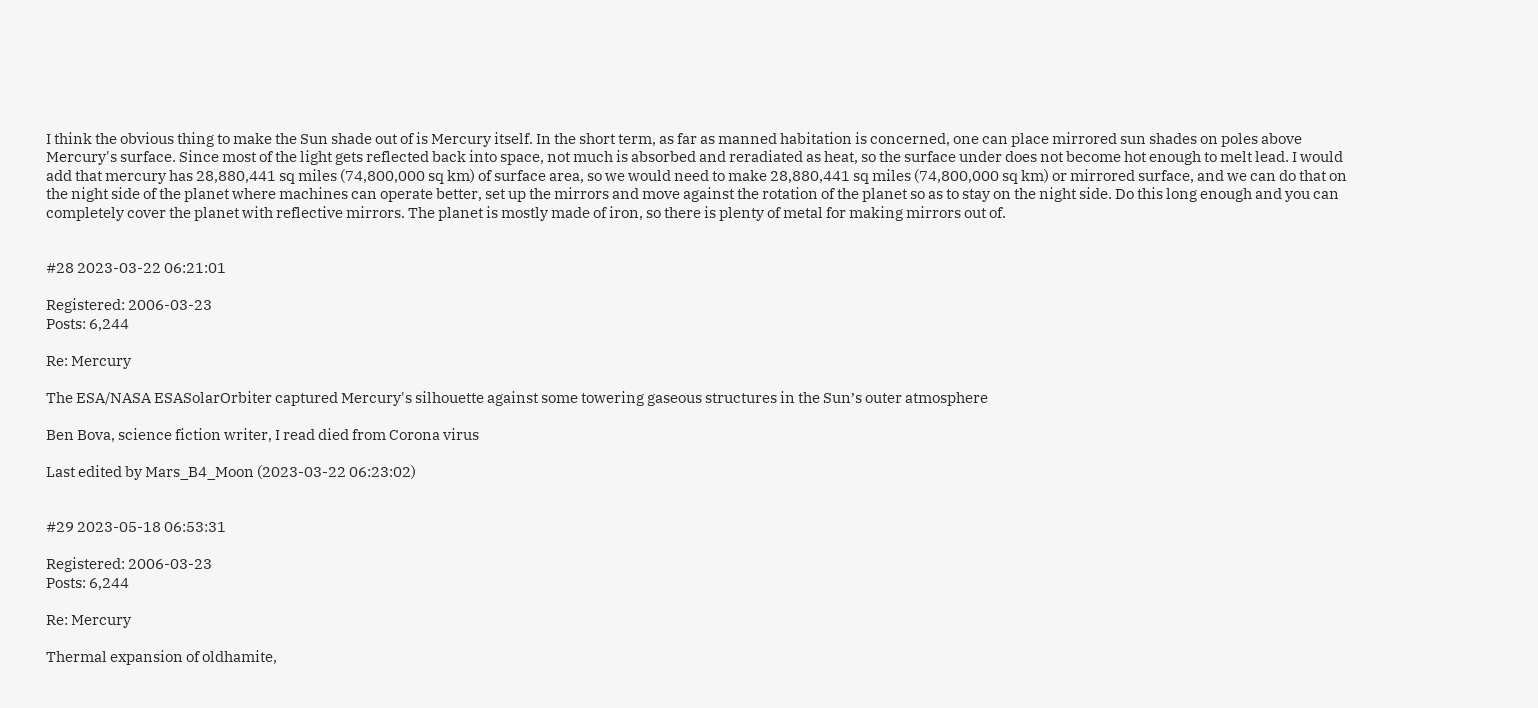I think the obvious thing to make the Sun shade out of is Mercury itself. In the short term, as far as manned habitation is concerned, one can place mirrored sun shades on poles above Mercury's surface. Since most of the light gets reflected back into space, not much is absorbed and reradiated as heat, so the surface under does not become hot enough to melt lead. I would add that mercury has 28,880,441 sq miles (74,800,000 sq km) of surface area, so we would need to make 28,880,441 sq miles (74,800,000 sq km) or mirrored surface, and we can do that on the night side of the planet where machines can operate better, set up the mirrors and move against the rotation of the planet so as to stay on the night side. Do this long enough and you can completely cover the planet with reflective mirrors. The planet is mostly made of iron, so there is plenty of metal for making mirrors out of.


#28 2023-03-22 06:21:01

Registered: 2006-03-23
Posts: 6,244

Re: Mercury

The ESA/NASA ESASolarOrbiter captured Mercury's silhouette against some towering gaseous structures in the Sun’s outer atmosphere

Ben Bova, science fiction writer, I read died from Corona virus

Last edited by Mars_B4_Moon (2023-03-22 06:23:02)


#29 2023-05-18 06:53:31

Registered: 2006-03-23
Posts: 6,244

Re: Mercury

Thermal expansion of oldhamite,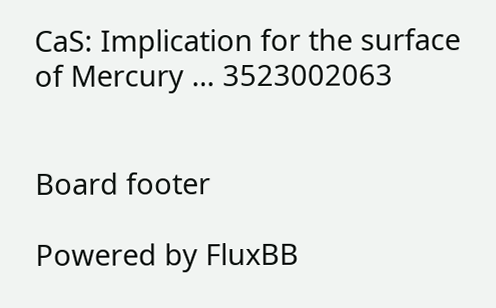CaS: Implication for the surface of Mercury … 3523002063


Board footer

Powered by FluxBB